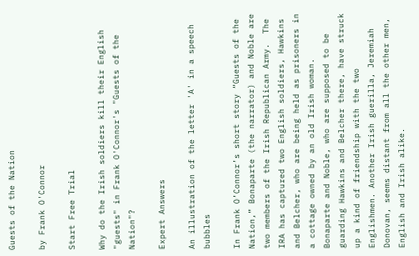Guests of the Nation

by Frank O'Connor

Start Free Trial

Why do the Irish soldiers kill their English "guests" in Frank O'Connor's "Guests of the Nation"?

Expert Answers

An illustration of the letter 'A' in a speech bubbles

In Frank O’Connor’s short story “Guests of the Nation,” Bonaparte (the narrator) and Noble are two members of the Irish Republican Army.  The IRA has captured two English soldiers, Hawkins and Belcher, who are being held as prisoners in a cottage owned by an old Irish woman. Bonaparte and Noble, who are supposed to be guarding Hawkins and Belcher there, have struck up a kind of friendship with the two Englishmen. Another Irish guerilla, Jeremiah Donovan, seems distant from all the other men, English and Irish alike.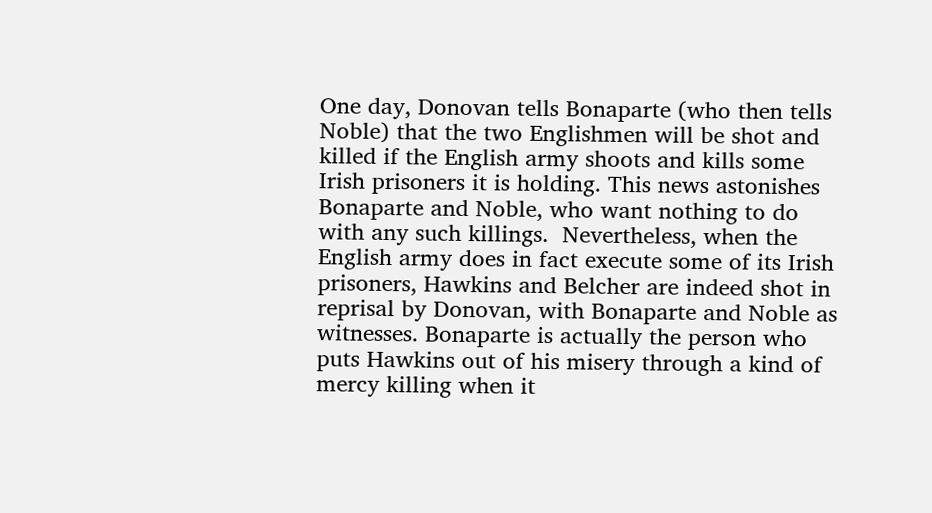One day, Donovan tells Bonaparte (who then tells Noble) that the two Englishmen will be shot and killed if the English army shoots and kills some Irish prisoners it is holding. This news astonishes Bonaparte and Noble, who want nothing to do with any such killings.  Nevertheless, when the English army does in fact execute some of its Irish prisoners, Hawkins and Belcher are indeed shot in reprisal by Donovan, with Bonaparte and Noble as witnesses. Bonaparte is actually the person who puts Hawkins out of his misery through a kind of mercy killing when it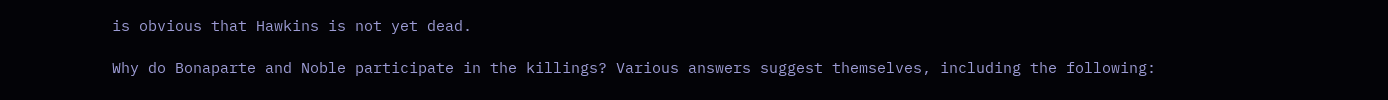is obvious that Hawkins is not yet dead.

Why do Bonaparte and Noble participate in the killings? Various answers suggest themselves, including the following: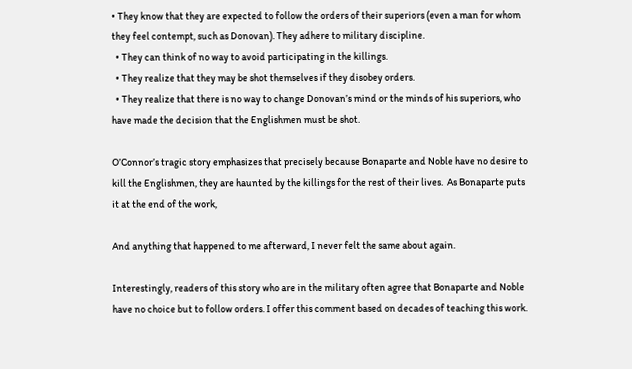• They know that they are expected to follow the orders of their superiors (even a man for whom they feel contempt, such as Donovan). They adhere to military discipline.
  • They can think of no way to avoid participating in the killings.
  • They realize that they may be shot themselves if they disobey orders.
  • They realize that there is no way to change Donovan’s mind or the minds of his superiors, who have made the decision that the Englishmen must be shot.

O’Connor’s tragic story emphasizes that precisely because Bonaparte and Noble have no desire to kill the Englishmen, they are haunted by the killings for the rest of their lives.  As Bonaparte puts it at the end of the work,

And anything that happened to me afterward, I never felt the same about again.

Interestingly, readers of this story who are in the military often agree that Bonaparte and Noble have no choice but to follow orders. I offer this comment based on decades of teaching this work.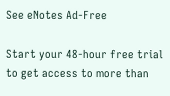See eNotes Ad-Free

Start your 48-hour free trial to get access to more than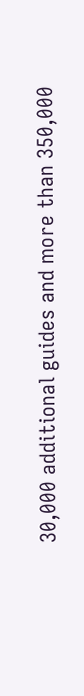30,000 additional guides and more than 350,000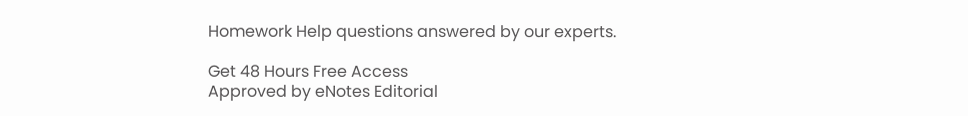Homework Help questions answered by our experts.

Get 48 Hours Free Access
Approved by eNotes Editorial